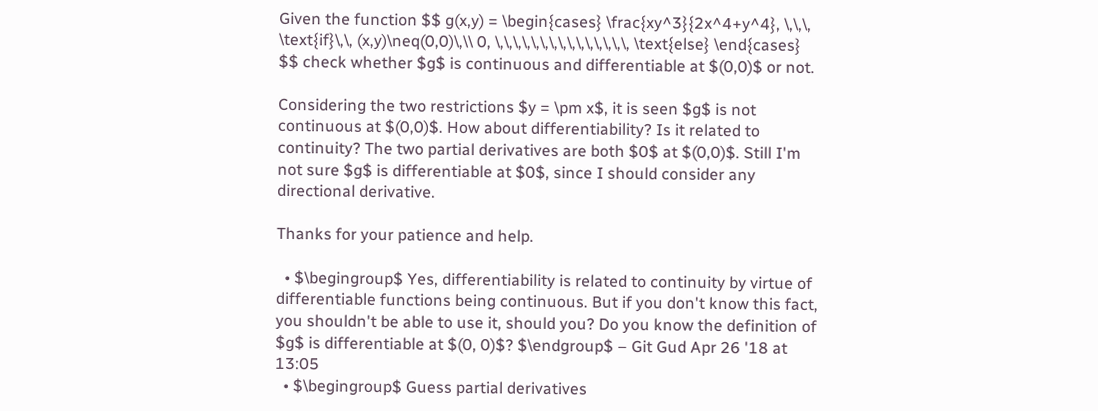Given the function $$ g(x,y) = \begin{cases} \frac{xy^3}{2x^4+y^4}, \,\,\, \text{if}\,\, (x,y)\neq(0,0)\,\\ 0, \,\,\,\,\,\,\,\,\,\,\,\,\,\,\, \text{else} \end{cases} $$ check whether $g$ is continuous and differentiable at $(0,0)$ or not.

Considering the two restrictions $y = \pm x$, it is seen $g$ is not continuous at $(0,0)$. How about differentiability? Is it related to continuity? The two partial derivatives are both $0$ at $(0,0)$. Still I'm not sure $g$ is differentiable at $0$, since I should consider any directional derivative.

Thanks for your patience and help.

  • $\begingroup$ Yes, differentiability is related to continuity by virtue of differentiable functions being continuous. But if you don't know this fact, you shouldn't be able to use it, should you? Do you know the definition of $g$ is differentiable at $(0, 0)$? $\endgroup$ – Git Gud Apr 26 '18 at 13:05
  • $\begingroup$ Guess partial derivatives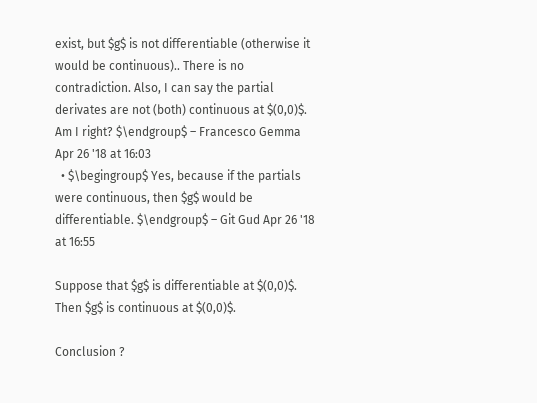exist, but $g$ is not differentiable (otherwise it would be continuous).. There is no contradiction. Also, I can say the partial derivates are not (both) continuous at $(0,0)$. Am I right? $\endgroup$ – Francesco Gemma Apr 26 '18 at 16:03
  • $\begingroup$ Yes, because if the partials were continuous, then $g$ would be differentiable. $\endgroup$ – Git Gud Apr 26 '18 at 16:55

Suppose that $g$ is differentiable at $(0,0)$. Then $g$ is continuous at $(0,0)$.

Conclusion ?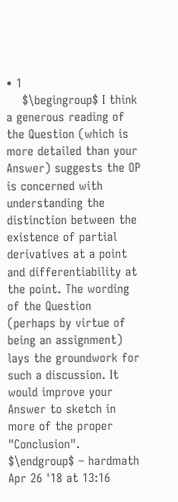• 1
    $\begingroup$ I think a generous reading of the Question (which is more detailed than your Answer) suggests the OP is concerned with understanding the distinction between the existence of partial derivatives at a point and differentiability at the point. The wording of the Question (perhaps by virtue of being an assignment) lays the groundwork for such a discussion. It would improve your Answer to sketch in more of the proper "Conclusion". $\endgroup$ – hardmath Apr 26 '18 at 13:16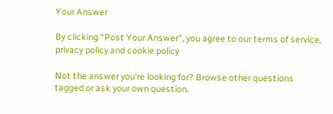Your Answer

By clicking “Post Your Answer”, you agree to our terms of service, privacy policy and cookie policy

Not the answer you're looking for? Browse other questions tagged or ask your own question.